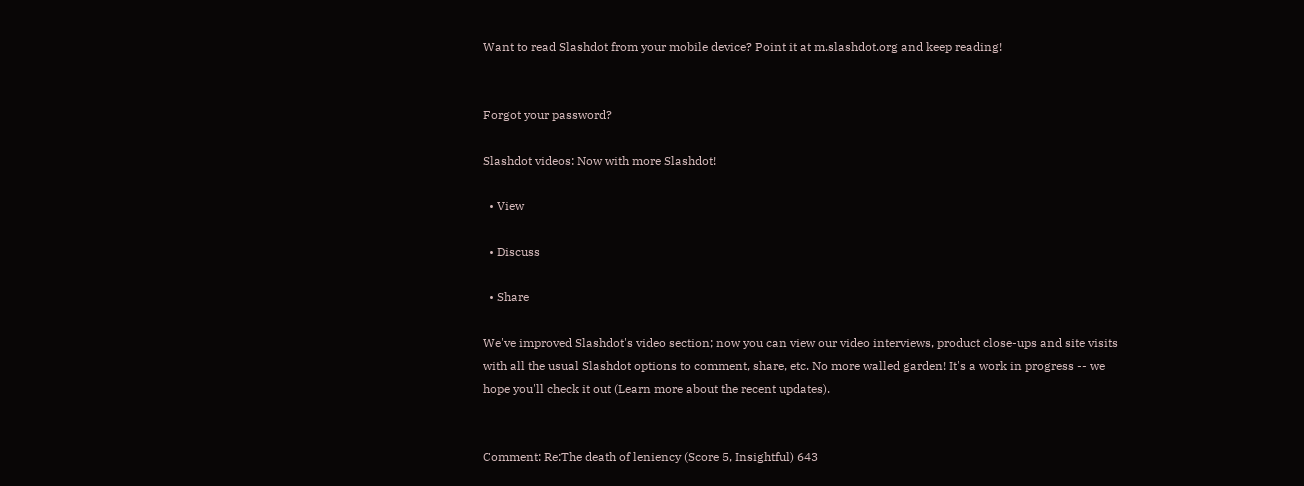Want to read Slashdot from your mobile device? Point it at m.slashdot.org and keep reading!


Forgot your password?

Slashdot videos: Now with more Slashdot!

  • View

  • Discuss

  • Share

We've improved Slashdot's video section; now you can view our video interviews, product close-ups and site visits with all the usual Slashdot options to comment, share, etc. No more walled garden! It's a work in progress -- we hope you'll check it out (Learn more about the recent updates).


Comment: Re:The death of leniency (Score 5, Insightful) 643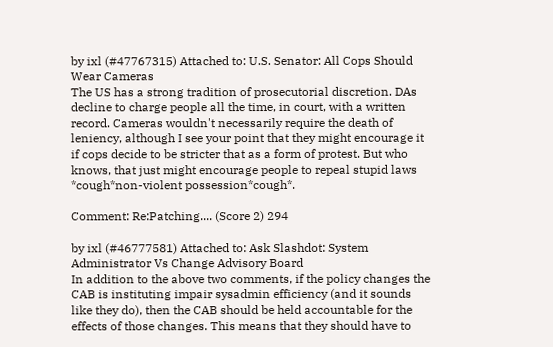by ixl (#47767315) Attached to: U.S. Senator: All Cops Should Wear Cameras
The US has a strong tradition of prosecutorial discretion. DAs decline to charge people all the time, in court, with a written record. Cameras wouldn't necessarily require the death of leniency, although I see your point that they might encourage it if cops decide to be stricter that as a form of protest. But who knows, that just might encourage people to repeal stupid laws *cough*non-violent possession*cough*.

Comment: Re:Patching.... (Score 2) 294

by ixl (#46777581) Attached to: Ask Slashdot: System Administrator Vs Change Advisory Board
In addition to the above two comments, if the policy changes the CAB is instituting impair sysadmin efficiency (and it sounds like they do), then the CAB should be held accountable for the effects of those changes. This means that they should have to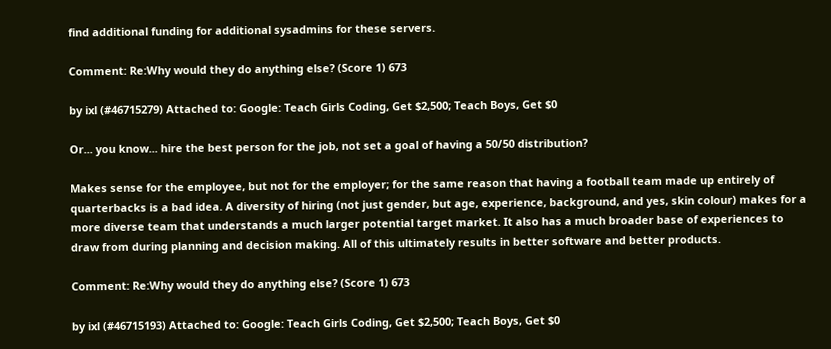find additional funding for additional sysadmins for these servers.

Comment: Re:Why would they do anything else? (Score 1) 673

by ixl (#46715279) Attached to: Google: Teach Girls Coding, Get $2,500; Teach Boys, Get $0

Or... you know... hire the best person for the job, not set a goal of having a 50/50 distribution?

Makes sense for the employee, but not for the employer; for the same reason that having a football team made up entirely of quarterbacks is a bad idea. A diversity of hiring (not just gender, but age, experience, background, and yes, skin colour) makes for a more diverse team that understands a much larger potential target market. It also has a much broader base of experiences to draw from during planning and decision making. All of this ultimately results in better software and better products.

Comment: Re:Why would they do anything else? (Score 1) 673

by ixl (#46715193) Attached to: Google: Teach Girls Coding, Get $2,500; Teach Boys, Get $0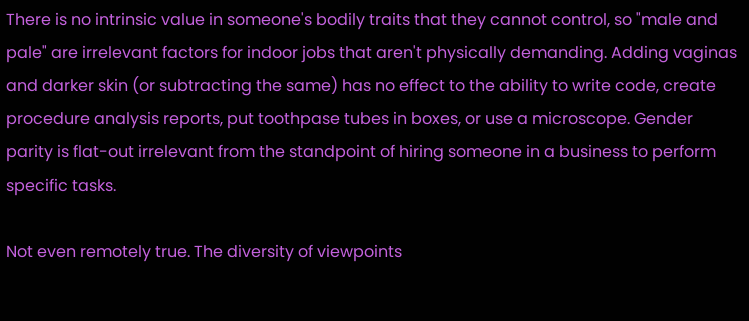There is no intrinsic value in someone's bodily traits that they cannot control, so "male and pale" are irrelevant factors for indoor jobs that aren't physically demanding. Adding vaginas and darker skin (or subtracting the same) has no effect to the ability to write code, create procedure analysis reports, put toothpase tubes in boxes, or use a microscope. Gender parity is flat-out irrelevant from the standpoint of hiring someone in a business to perform specific tasks.

Not even remotely true. The diversity of viewpoints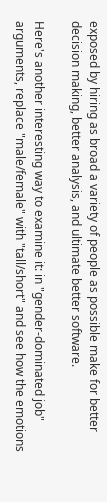exposed by hiring as broad a variety of people as possible make for better decision making, better analysis, and ultimate better software.

Here's another interesting way to examine it: in "gender-dominated job" arguments, replace "male/female" with "tall/short" and see how the emotions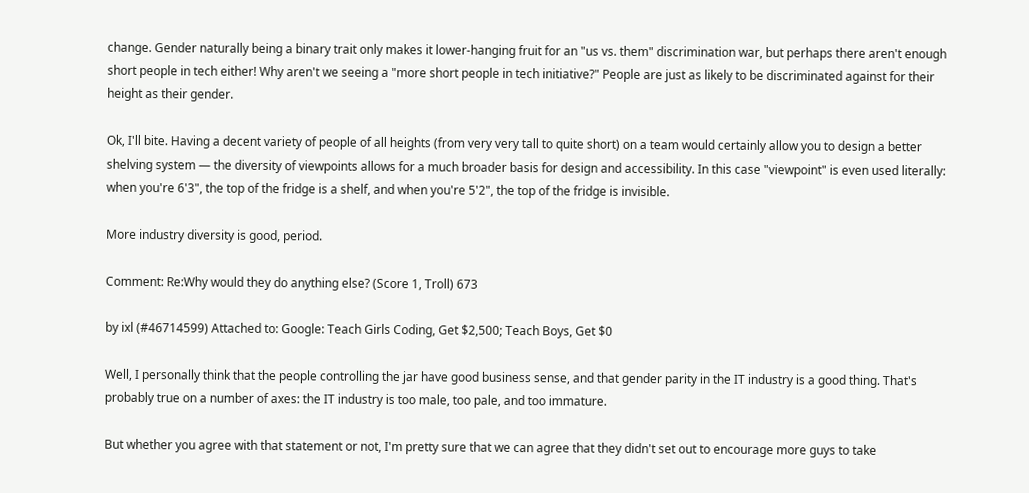change. Gender naturally being a binary trait only makes it lower-hanging fruit for an "us vs. them" discrimination war, but perhaps there aren't enough short people in tech either! Why aren't we seeing a "more short people in tech initiative?" People are just as likely to be discriminated against for their height as their gender.

Ok, I'll bite. Having a decent variety of people of all heights (from very very tall to quite short) on a team would certainly allow you to design a better shelving system — the diversity of viewpoints allows for a much broader basis for design and accessibility. In this case "viewpoint" is even used literally: when you're 6'3", the top of the fridge is a shelf, and when you're 5'2", the top of the fridge is invisible.

More industry diversity is good, period.

Comment: Re:Why would they do anything else? (Score 1, Troll) 673

by ixl (#46714599) Attached to: Google: Teach Girls Coding, Get $2,500; Teach Boys, Get $0

Well, I personally think that the people controlling the jar have good business sense, and that gender parity in the IT industry is a good thing. That's probably true on a number of axes: the IT industry is too male, too pale, and too immature.

But whether you agree with that statement or not, I'm pretty sure that we can agree that they didn't set out to encourage more guys to take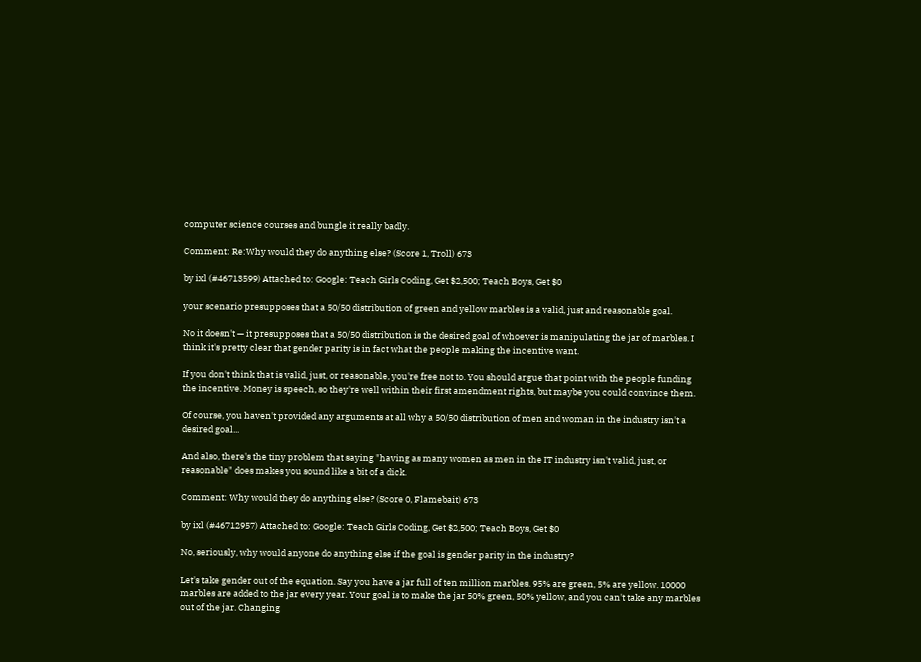computer science courses and bungle it really badly.

Comment: Re:Why would they do anything else? (Score 1, Troll) 673

by ixl (#46713599) Attached to: Google: Teach Girls Coding, Get $2,500; Teach Boys, Get $0

your scenario presupposes that a 50/50 distribution of green and yellow marbles is a valid, just and reasonable goal.

No it doesn't — it presupposes that a 50/50 distribution is the desired goal of whoever is manipulating the jar of marbles. I think it's pretty clear that gender parity is in fact what the people making the incentive want.

If you don't think that is valid, just, or reasonable, you're free not to. You should argue that point with the people funding the incentive. Money is speech, so they're well within their first amendment rights, but maybe you could convince them.

Of course, you haven't provided any arguments at all why a 50/50 distribution of men and woman in the industry isn't a desired goal...

And also, there's the tiny problem that saying "having as many women as men in the IT industry isn't valid, just, or reasonable" does makes you sound like a bit of a dick.

Comment: Why would they do anything else? (Score 0, Flamebait) 673

by ixl (#46712957) Attached to: Google: Teach Girls Coding, Get $2,500; Teach Boys, Get $0

No, seriously, why would anyone do anything else if the goal is gender parity in the industry?

Let's take gender out of the equation. Say you have a jar full of ten million marbles. 95% are green, 5% are yellow. 10000 marbles are added to the jar every year. Your goal is to make the jar 50% green, 50% yellow, and you can't take any marbles out of the jar. Changing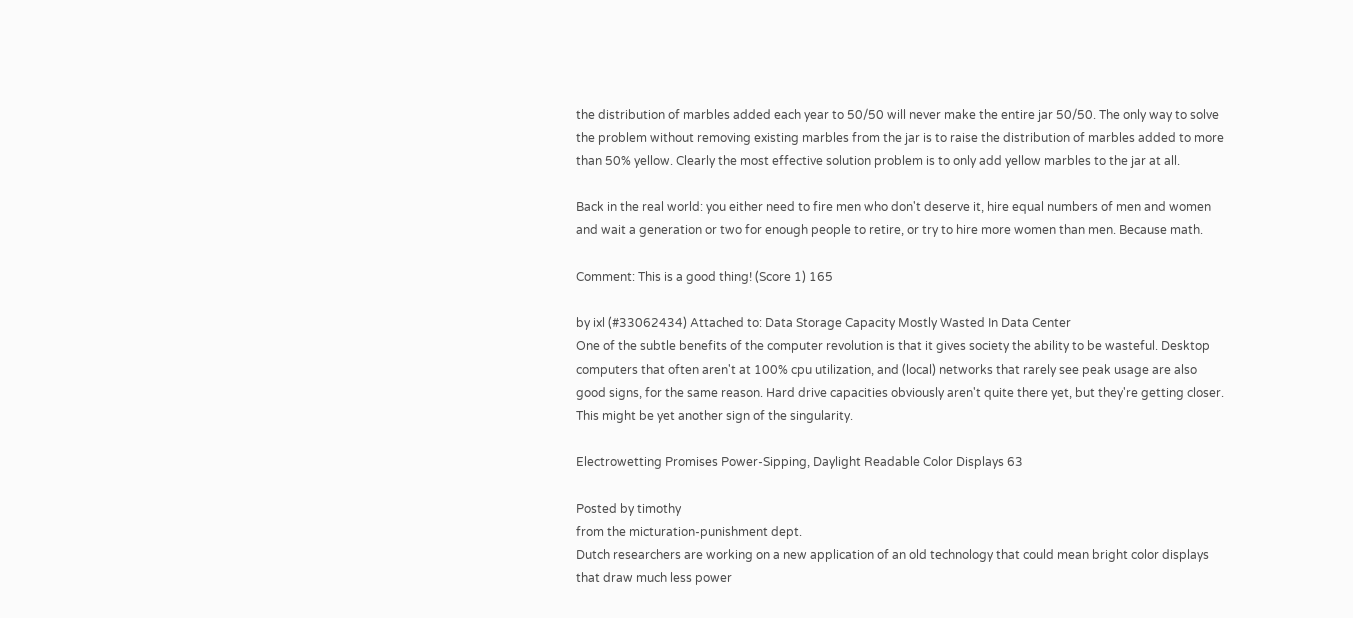the distribution of marbles added each year to 50/50 will never make the entire jar 50/50. The only way to solve the problem without removing existing marbles from the jar is to raise the distribution of marbles added to more than 50% yellow. Clearly the most effective solution problem is to only add yellow marbles to the jar at all.

Back in the real world: you either need to fire men who don't deserve it, hire equal numbers of men and women and wait a generation or two for enough people to retire, or try to hire more women than men. Because math.

Comment: This is a good thing! (Score 1) 165

by ixl (#33062434) Attached to: Data Storage Capacity Mostly Wasted In Data Center
One of the subtle benefits of the computer revolution is that it gives society the ability to be wasteful. Desktop computers that often aren't at 100% cpu utilization, and (local) networks that rarely see peak usage are also good signs, for the same reason. Hard drive capacities obviously aren't quite there yet, but they're getting closer. This might be yet another sign of the singularity.

Electrowetting Promises Power-Sipping, Daylight Readable Color Displays 63

Posted by timothy
from the micturation-punishment dept.
Dutch researchers are working on a new application of an old technology that could mean bright color displays that draw much less power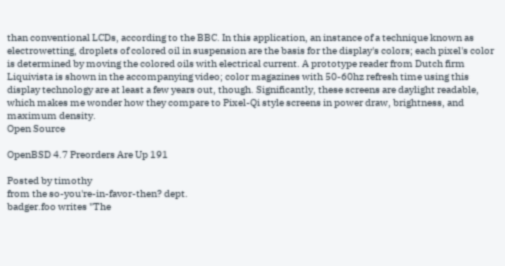than conventional LCDs, according to the BBC. In this application, an instance of a technique known as electrowetting, droplets of colored oil in suspension are the basis for the display's colors; each pixel's color is determined by moving the colored oils with electrical current. A prototype reader from Dutch firm Liquivista is shown in the accompanying video; color magazines with 50-60hz refresh time using this display technology are at least a few years out, though. Significantly, these screens are daylight readable, which makes me wonder how they compare to Pixel-Qi style screens in power draw, brightness, and maximum density.
Open Source

OpenBSD 4.7 Preorders Are Up 191

Posted by timothy
from the so-you're-in-favor-then? dept.
badger.foo writes "The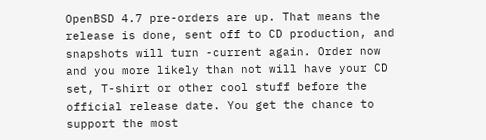OpenBSD 4.7 pre-orders are up. That means the release is done, sent off to CD production, and snapshots will turn -current again. Order now and you more likely than not will have your CD set, T-shirt or other cool stuff before the official release date. You get the chance to support the most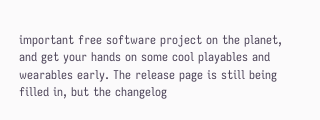important free software project on the planet, and get your hands on some cool playables and wearables early. The release page is still being filled in, but the changelog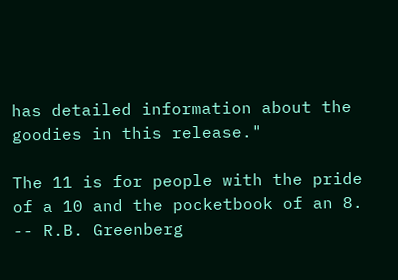has detailed information about the goodies in this release."

The 11 is for people with the pride of a 10 and the pocketbook of an 8. -- R.B. Greenberg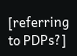[referring to PDPs?]